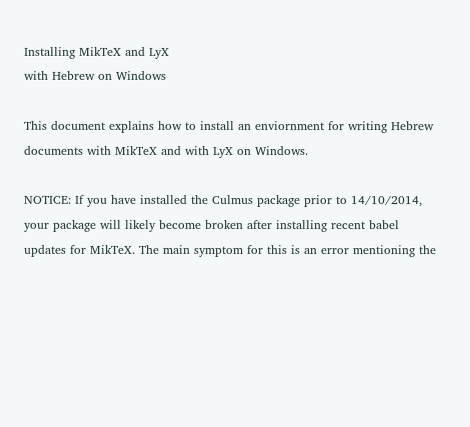Installing MikTeX and LyX
with Hebrew on Windows

This document explains how to install an enviornment for writing Hebrew documents with MikTeX and with LyX on Windows.

NOTICE: If you have installed the Culmus package prior to 14/10/2014, your package will likely become broken after installing recent babel updates for MikTeX. The main symptom for this is an error mentioning the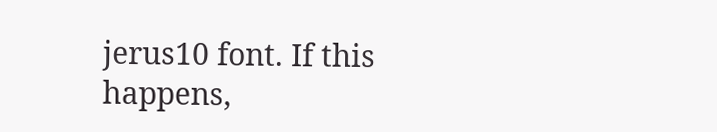jerus10 font. If this happens,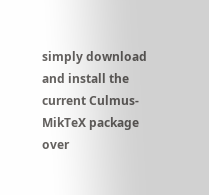simply download and install the current Culmus-MikTeX package over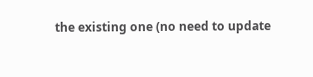the existing one (no need to update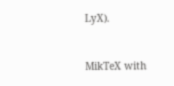LyX).


MikTeX with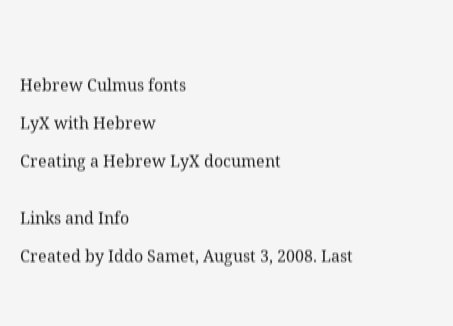Hebrew Culmus fonts

LyX with Hebrew

Creating a Hebrew LyX document


Links and Info

Created by Iddo Samet, August 3, 2008. Last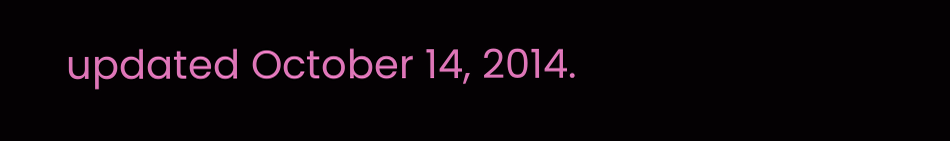updated October 14, 2014.